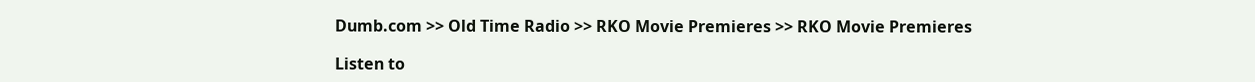Dumb.com >> Old Time Radio >> RKO Movie Premieres >> RKO Movie Premieres

Listen to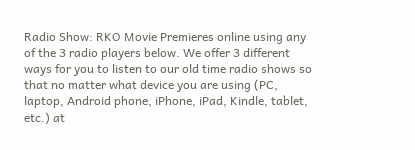Radio Show: RKO Movie Premieres online using any of the 3 radio players below. We offer 3 different ways for you to listen to our old time radio shows so that no matter what device you are using (PC, laptop, Android phone, iPhone, iPad, Kindle, tablet, etc.) at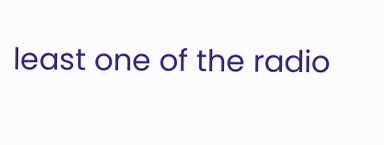least one of the radio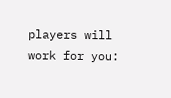players will work for you: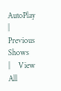AutoPlay    |    Previous Shows    |    View All